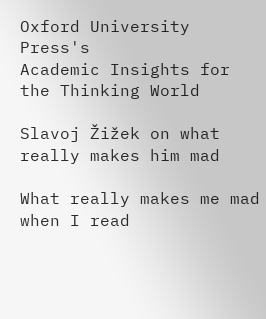Oxford University Press's
Academic Insights for the Thinking World

Slavoj Žižek on what really makes him mad

What really makes me mad when I read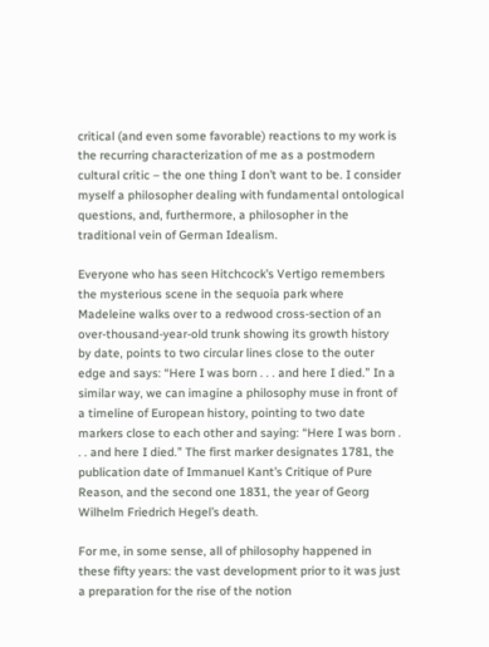critical (and even some favorable) reactions to my work is the recurring characterization of me as a postmodern cultural critic – the one thing I don’t want to be. I consider myself a philosopher dealing with fundamental ontological questions, and, furthermore, a philosopher in the traditional vein of German Idealism.

Everyone who has seen Hitchcock’s Vertigo remembers the mysterious scene in the sequoia park where Madeleine walks over to a redwood cross-section of an over-thousand-year-old trunk showing its growth history by date, points to two circular lines close to the outer edge and says: “Here I was born . . . and here I died.” In a similar way, we can imagine a philosophy muse in front of a timeline of European history, pointing to two date markers close to each other and saying: “Here I was born . . . and here I died.” The first marker designates 1781, the publication date of Immanuel Kant’s Critique of Pure Reason, and the second one 1831, the year of Georg Wilhelm Friedrich Hegel’s death.

For me, in some sense, all of philosophy happened in these fifty years: the vast development prior to it was just a preparation for the rise of the notion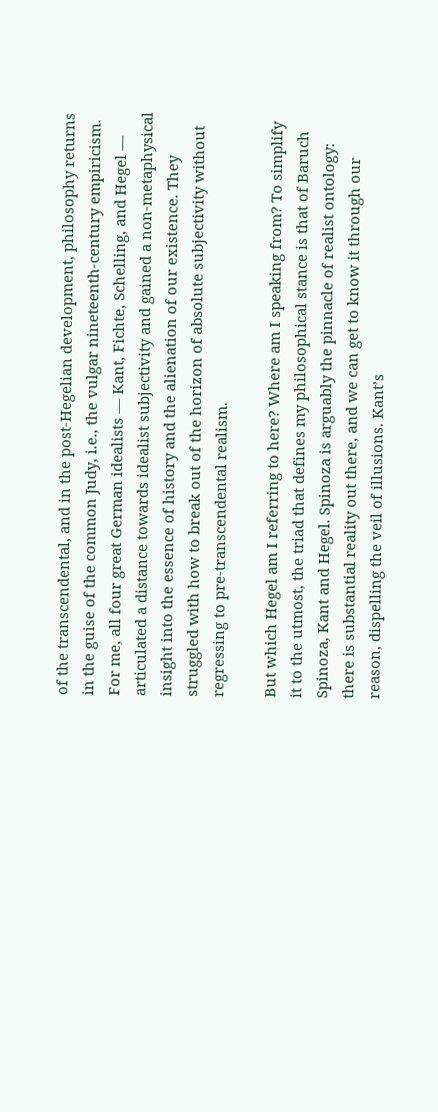of the transcendental, and in the post-Hegelian development, philosophy returns in the guise of the common Judy, i.e., the vulgar nineteenth-century empiricism. For me, all four great German idealists — Kant, Fichte, Schelling, and Hegel — articulated a distance towards idealist subjectivity and gained a non-metaphysical insight into the essence of history and the alienation of our existence. They struggled with how to break out of the horizon of absolute subjectivity without regressing to pre-transcendental realism.

But which Hegel am I referring to here? Where am I speaking from? To simplify it to the utmost, the triad that defines my philosophical stance is that of Baruch Spinoza, Kant and Hegel. Spinoza is arguably the pinnacle of realist ontology: there is substantial reality out there, and we can get to know it through our reason, dispelling the veil of illusions. Kant’s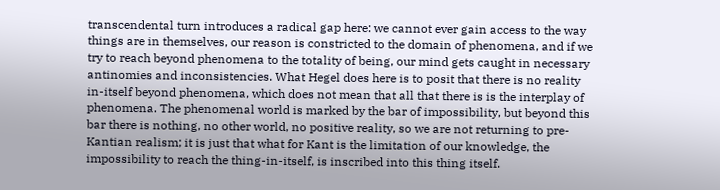transcendental turn introduces a radical gap here: we cannot ever gain access to the way things are in themselves, our reason is constricted to the domain of phenomena, and if we try to reach beyond phenomena to the totality of being, our mind gets caught in necessary antinomies and inconsistencies. What Hegel does here is to posit that there is no reality in-itself beyond phenomena, which does not mean that all that there is is the interplay of phenomena. The phenomenal world is marked by the bar of impossibility, but beyond this bar there is nothing, no other world, no positive reality, so we are not returning to pre-Kantian realism; it is just that what for Kant is the limitation of our knowledge, the impossibility to reach the thing-in-itself, is inscribed into this thing itself.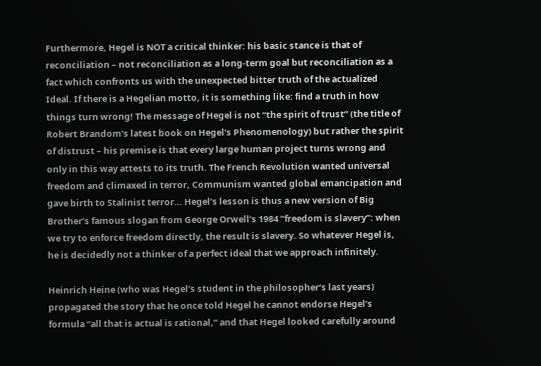Furthermore, Hegel is NOT a critical thinker: his basic stance is that of reconciliation – not reconciliation as a long-term goal but reconciliation as a fact which confronts us with the unexpected bitter truth of the actualized Ideal. If there is a Hegelian motto, it is something like: find a truth in how things turn wrong! The message of Hegel is not “the spirit of trust” (the title of Robert Brandom’s latest book on Hegel’s Phenomenology) but rather the spirit of distrust – his premise is that every large human project turns wrong and only in this way attests to its truth. The French Revolution wanted universal freedom and climaxed in terror, Communism wanted global emancipation and gave birth to Stalinist terror… Hegel’s lesson is thus a new version of Big Brother’s famous slogan from George Orwell’s 1984 ”freedom is slavery”: when we try to enforce freedom directly, the result is slavery. So whatever Hegel is, he is decidedly not a thinker of a perfect ideal that we approach infinitely.

Heinrich Heine (who was Hegel’s student in the philosopher’s last years) propagated the story that he once told Hegel he cannot endorse Hegel’s formula “all that is actual is rational,” and that Hegel looked carefully around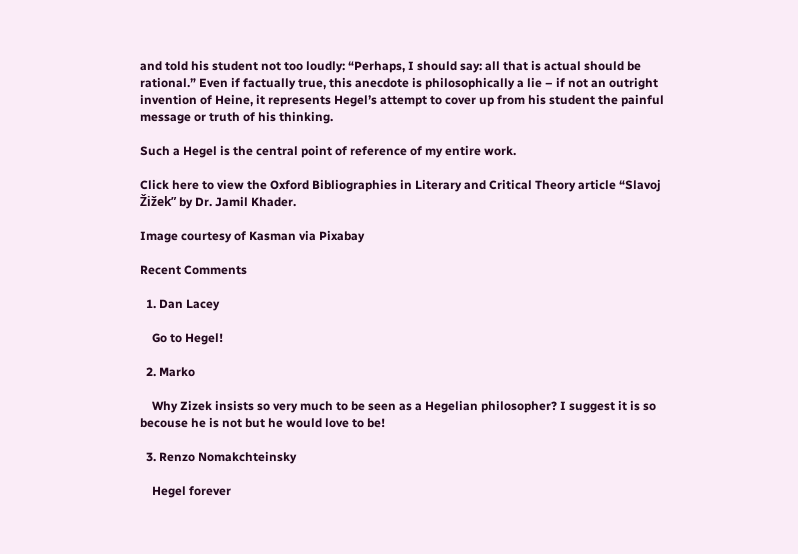and told his student not too loudly: “Perhaps, I should say: all that is actual should be rational.” Even if factually true, this anecdote is philosophically a lie – if not an outright invention of Heine, it represents Hegel’s attempt to cover up from his student the painful message or truth of his thinking.

Such a Hegel is the central point of reference of my entire work.

Click here to view the Oxford Bibliographies in Literary and Critical Theory article “Slavoj Žižek” by Dr. Jamil Khader.

Image courtesy of Kasman via Pixabay

Recent Comments

  1. Dan Lacey

    Go to Hegel!

  2. Marko

    Why Zizek insists so very much to be seen as a Hegelian philosopher? I suggest it is so becouse he is not but he would love to be!

  3. Renzo Nomakchteinsky

    Hegel forever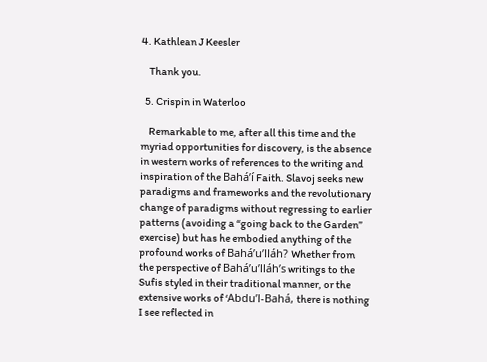4. Kathlean J Keesler

    Thank you.

  5. Crispin in Waterloo

    Remarkable to me, after all this time and the myriad opportunities for discovery, is the absence in western works of references to the writing and inspiration of the Bahá’í Faith. Slavoj seeks new paradigms and frameworks and the revolutionary change of paradigms without regressing to earlier patterns (avoiding a “going back to the Garden” exercise) but has he embodied anything of the profound works of Bahá’u’lláh? Whether from the perspective of Bahá’u’lláh’s writings to the Sufis styled in their traditional manner, or the extensive works of ‘Abdu’l-Bahá, there is nothing I see reflected in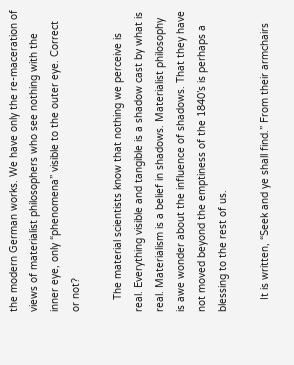the modern German works. We have only the re-maceration of views of materialist philosophers who see nothing with the inner eye, only “phenomena” visible to the outer eye. Correct or not?

    The material scientists know that nothing we perceive is real. Everything visible and tangible is a shadow cast by what is real. Materialism is a belief in shadows. Materialist philosophy is awe wonder about the influence of shadows. That they have not moved beyond the emptiness of the 1840’s is perhaps a blessing to the rest of us.

    It is written, “Seek and ye shall find.” From their armchairs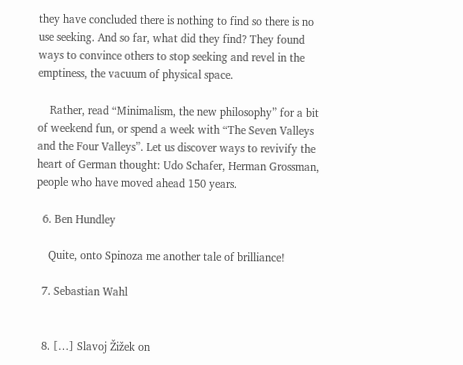they have concluded there is nothing to find so there is no use seeking. And so far, what did they find? They found ways to convince others to stop seeking and revel in the emptiness, the vacuum of physical space.

    Rather, read “Minimalism, the new philosophy” for a bit of weekend fun, or spend a week with “The Seven Valleys and the Four Valleys”. Let us discover ways to revivify the heart of German thought: Udo Schafer, Herman Grossman, people who have moved ahead 150 years.

  6. Ben Hundley

    Quite, onto Spinoza me another tale of brilliance!

  7. Sebastian Wahl


  8. […] Slavoj Žižek on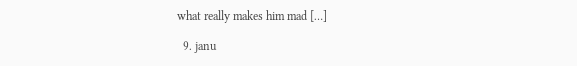what really makes him mad […]

  9. janu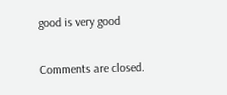good is very good

Comments are closed.